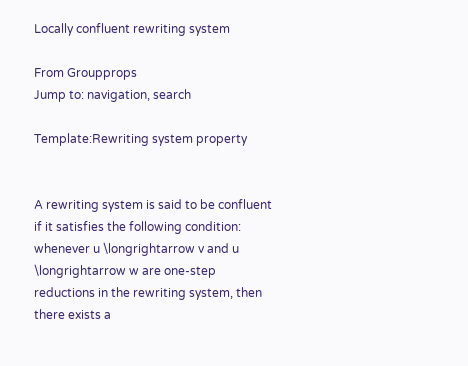Locally confluent rewriting system

From Groupprops
Jump to: navigation, search

Template:Rewriting system property


A rewriting system is said to be confluent if it satisfies the following condition: whenever u \longrightarrow v and u \longrightarrow w are one-step reductions in the rewriting system, then there exists a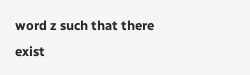word z such that there exist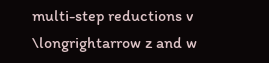multi-step reductions v \longrightarrow z and w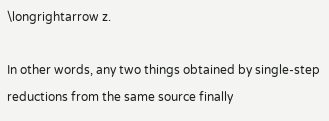\longrightarrow z.

In other words, any two things obtained by single-step reductions from the same source finally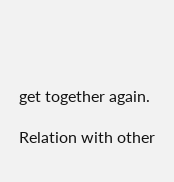get together again.

Relation with other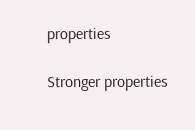properties

Stronger properties